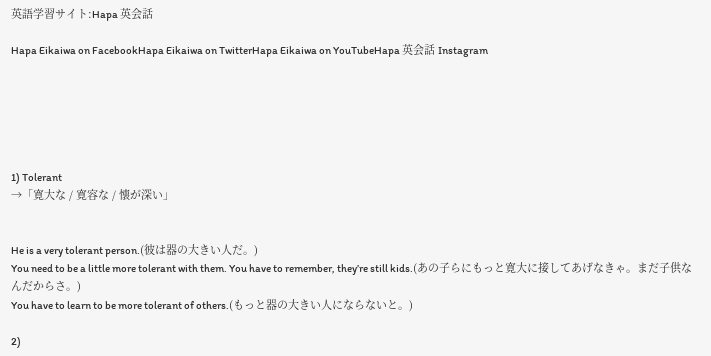英語学習サイト:Hapa 英会話

Hapa Eikaiwa on FacebookHapa Eikaiwa on TwitterHapa Eikaiwa on YouTubeHapa 英会話 Instagram






1) Tolerant
→「寛大な / 寛容な / 懐が深い」


He is a very tolerant person.(彼は器の大きい人だ。)
You need to be a little more tolerant with them. You have to remember, they’re still kids.(あの子らにもっと寛大に接してあげなきゃ。まだ子供なんだからさ。)
You have to learn to be more tolerant of others.(もっと器の大きい人にならないと。)

2)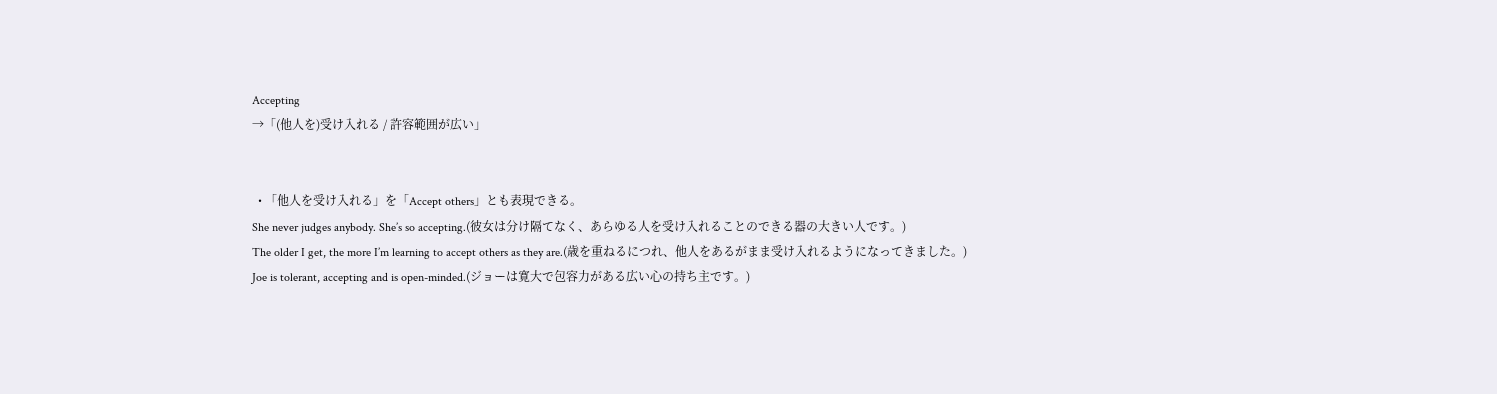Accepting
→「(他人を)受け入れる / 許容範囲が広い」


  • 「他人を受け入れる」を「Accept others」とも表現できる。
She never judges anybody. She’s so accepting.(彼女は分け隔てなく、あらゆる人を受け入れることのできる器の大きい人です。)
The older I get, the more I’m learning to accept others as they are.(歳を重ねるにつれ、他人をあるがまま受け入れるようになってきました。)
Joe is tolerant, accepting and is open-minded.(ジョーは寛大で包容力がある広い心の持ち主です。)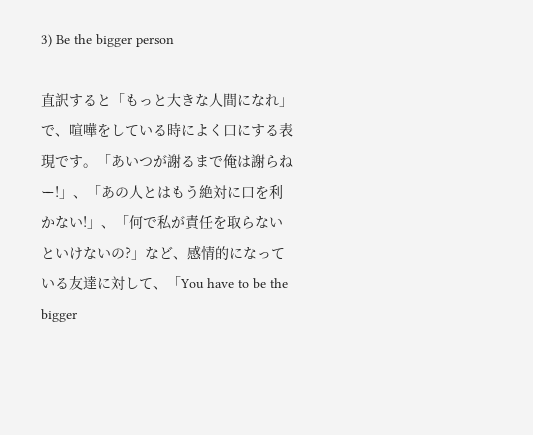3) Be the bigger person

直訳すると「もっと大きな人間になれ」で、喧嘩をしている時によく口にする表現です。「あいつが謝るまで俺は謝らねー!」、「あの人とはもう絶対に口を利かない!」、「何で私が責任を取らないといけないの?」など、感情的になっている友達に対して、「You have to be the bigger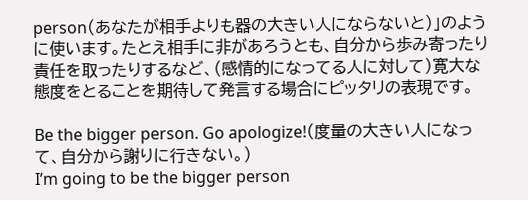person(あなたが相手よりも器の大きい人にならないと)」のように使います。たとえ相手に非があろうとも、自分から歩み寄ったり責任を取ったりするなど、(感情的になってる人に対して)寛大な態度をとることを期待して発言する場合にピッタリの表現です。

Be the bigger person. Go apologize!(度量の大きい人になって、自分から謝りに行きない。)
I’m going to be the bigger person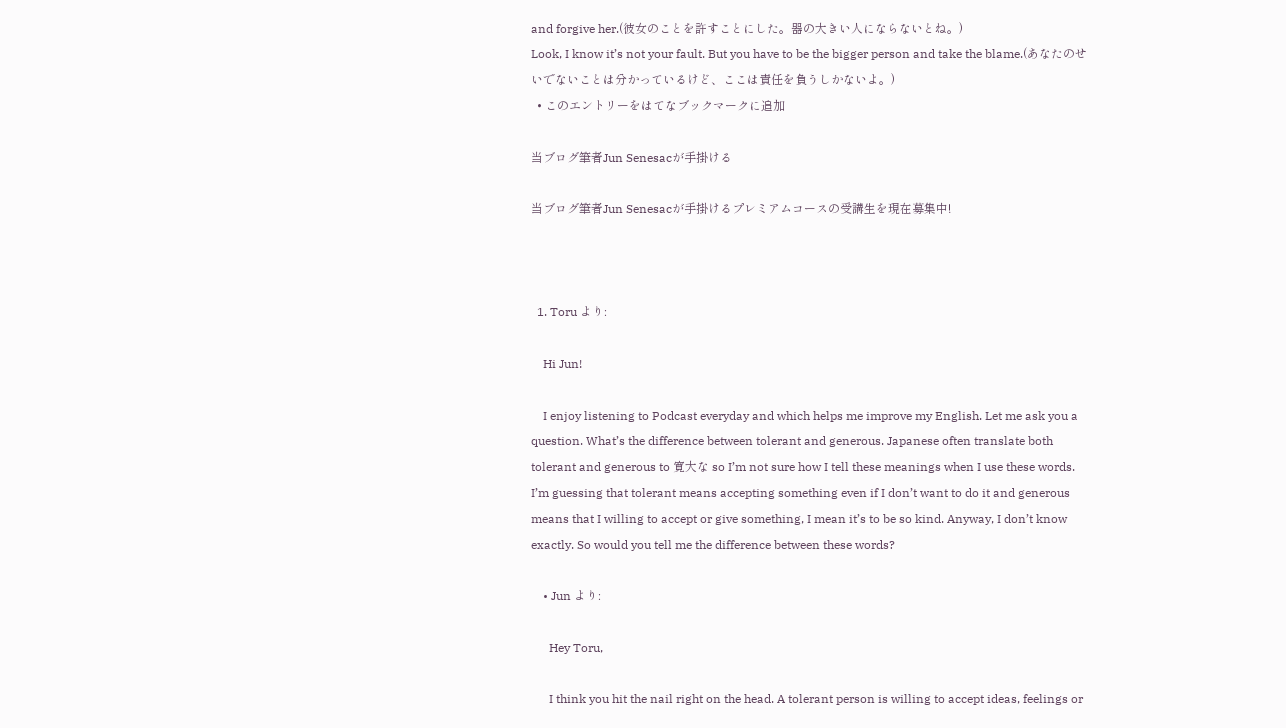and forgive her.(彼女のことを許すことにした。器の大きい人にならないとね。)
Look, I know it’s not your fault. But you have to be the bigger person and take the blame.(あなたのせいでないことは分かっているけど、ここは責任を負うしかないよ。)
  • このエントリーをはてなブックマークに追加

当ブログ筆者Jun Senesacが手掛ける

当ブログ筆者Jun Senesacが手掛けるプレミアムコースの受講生を現在募集中!



  1. Toru より:

    Hi Jun!

    I enjoy listening to Podcast everyday and which helps me improve my English. Let me ask you a question. What’s the difference between tolerant and generous. Japanese often translate both tolerant and generous to 寛大な so I’m not sure how I tell these meanings when I use these words. I’m guessing that tolerant means accepting something even if I don’t want to do it and generous means that I willing to accept or give something, I mean it’s to be so kind. Anyway, I don’t know exactly. So would you tell me the difference between these words?

    • Jun より:

      Hey Toru,

      I think you hit the nail right on the head. A tolerant person is willing to accept ideas, feelings or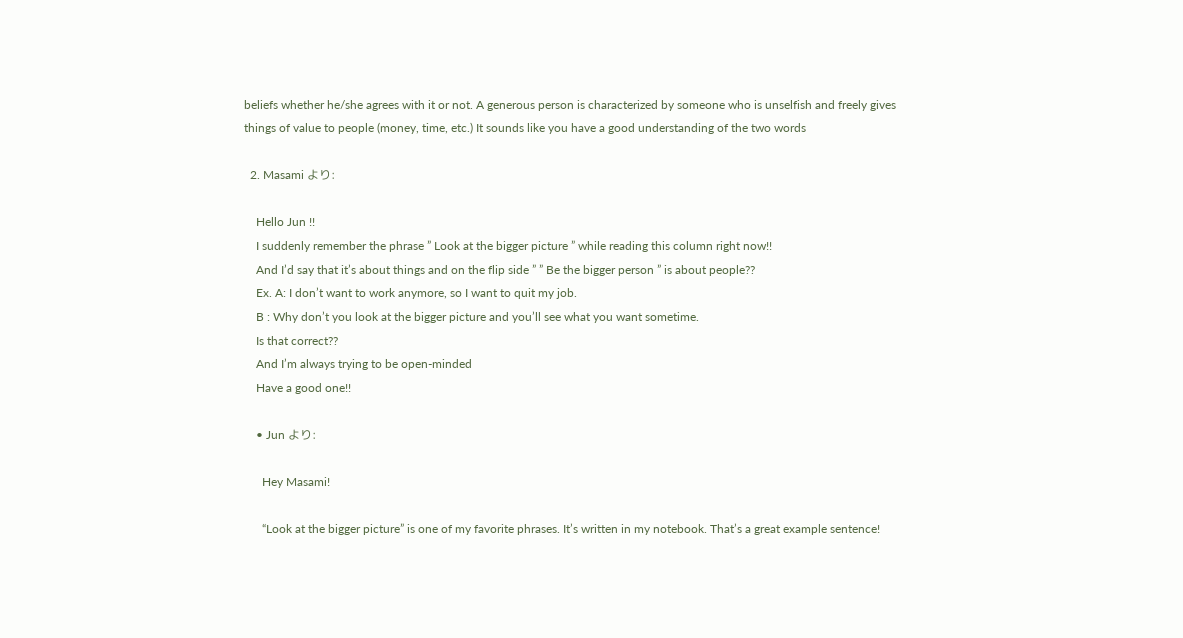beliefs whether he/she agrees with it or not. A generous person is characterized by someone who is unselfish and freely gives things of value to people (money, time, etc.) It sounds like you have a good understanding of the two words

  2. Masami より:

    Hello Jun !!
    I suddenly remember the phrase ” Look at the bigger picture ” while reading this column right now!!
    And I’d say that it’s about things and on the flip side ” ” Be the bigger person ” is about people??
    Ex. A: I don’t want to work anymore, so I want to quit my job.
    B : Why don’t you look at the bigger picture and you’ll see what you want sometime.
    Is that correct??
    And I’m always trying to be open-minded
    Have a good one!!

    • Jun より:

      Hey Masami!

      “Look at the bigger picture” is one of my favorite phrases. It’s written in my notebook. That’s a great example sentence!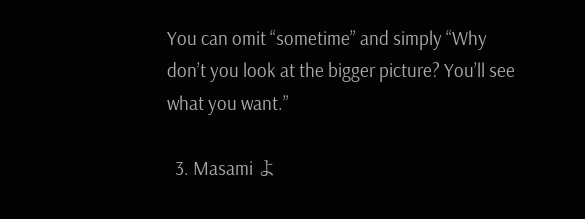You can omit “sometime” and simply “Why don’t you look at the bigger picture? You’ll see what you want.”

  3. Masami よ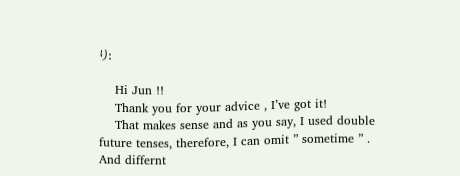り:

    Hi Jun !!
    Thank you for your advice , I’ve got it!
    That makes sense and as you say, I used double future tenses, therefore, I can omit ” sometime ” . And differnt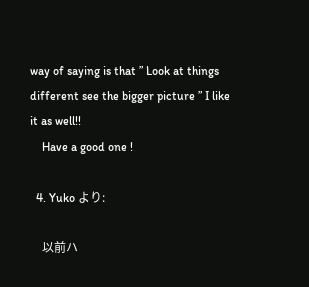way of saying is that ” Look at things different see the bigger picture ” I like it as well!!
    Have a good one !

  4. Yuko より:

    以前ハ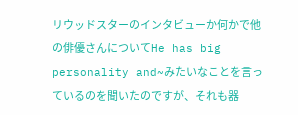リウッドスターのインタビューか何かで他の俳優さんについてHe has big personality and~みたいなことを言っているのを聞いたのですが、それも器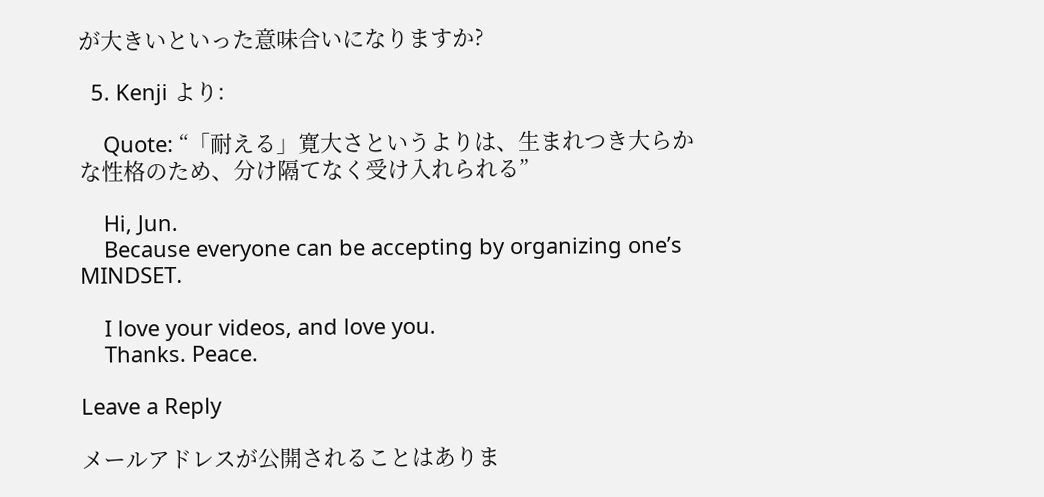が大きいといった意味合いになりますか?

  5. Kenji より:

    Quote: “「耐える」寛大さというよりは、生まれつき大らかな性格のため、分け隔てなく受け入れられる”

    Hi, Jun.
    Because everyone can be accepting by organizing one’s MINDSET.

    I love your videos, and love you.
    Thanks. Peace.

Leave a Reply

メールアドレスが公開されることはありま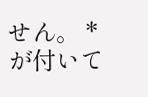せん。 * が付いて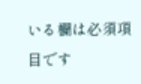いる欄は必須項目です